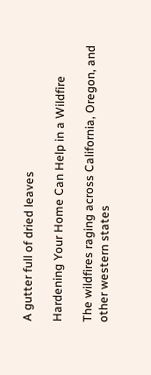A gutter full of dried leaves

Hardening Your Home Can Help in a Wildfire

The wildfires raging across California, Oregon, and other western states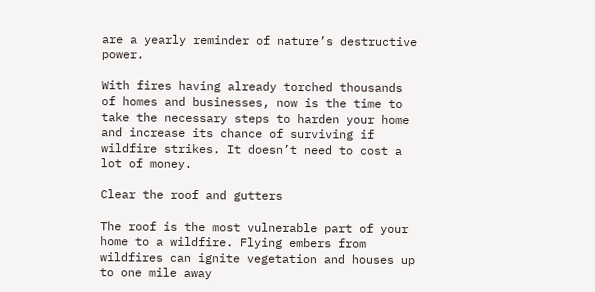are a yearly reminder of nature’s destructive power.

With fires having already torched thousands of homes and businesses, now is the time to take the necessary steps to harden your home and increase its chance of surviving if wildfire strikes. It doesn’t need to cost a lot of money.

Clear the roof and gutters

The roof is the most vulnerable part of your home to a wildfire. Flying embers from wildfires can ignite vegetation and houses up to one mile away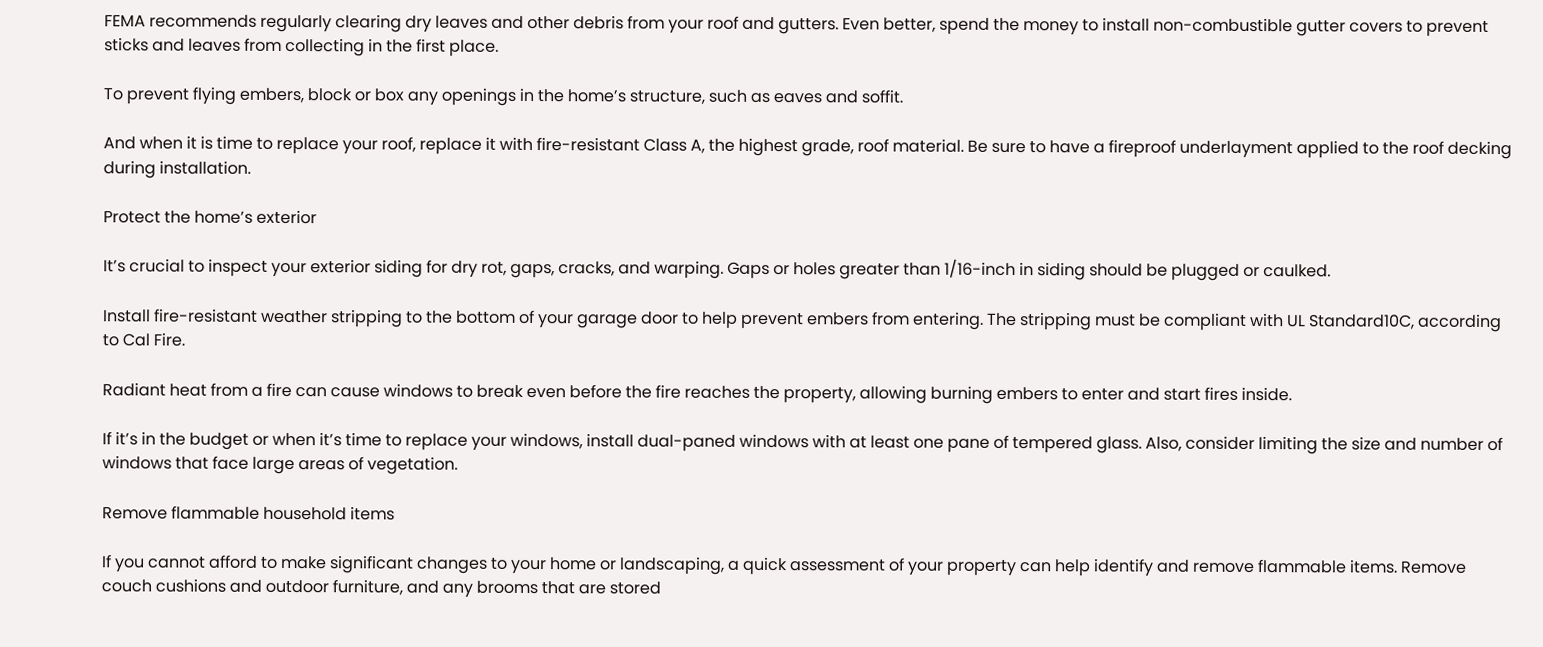FEMA recommends regularly clearing dry leaves and other debris from your roof and gutters. Even better, spend the money to install non-combustible gutter covers to prevent sticks and leaves from collecting in the first place.

To prevent flying embers, block or box any openings in the home’s structure, such as eaves and soffit.

And when it is time to replace your roof, replace it with fire-resistant Class A, the highest grade, roof material. Be sure to have a fireproof underlayment applied to the roof decking during installation.

Protect the home’s exterior

It’s crucial to inspect your exterior siding for dry rot, gaps, cracks, and warping. Gaps or holes greater than 1/16-inch in siding should be plugged or caulked.

Install fire-resistant weather stripping to the bottom of your garage door to help prevent embers from entering. The stripping must be compliant with UL Standard10C, according to Cal Fire.

Radiant heat from a fire can cause windows to break even before the fire reaches the property, allowing burning embers to enter and start fires inside.

If it’s in the budget or when it’s time to replace your windows, install dual-paned windows with at least one pane of tempered glass. Also, consider limiting the size and number of windows that face large areas of vegetation.

Remove flammable household items

If you cannot afford to make significant changes to your home or landscaping, a quick assessment of your property can help identify and remove flammable items. Remove couch cushions and outdoor furniture, and any brooms that are stored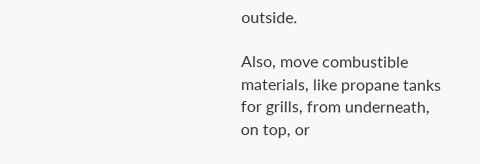outside.

Also, move combustible materials, like propane tanks for grills, from underneath, on top, or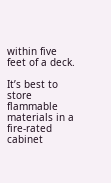within five feet of a deck.

It’s best to store flammable materials in a fire-rated cabinet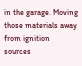in the garage. Moving those materials away from ignition sources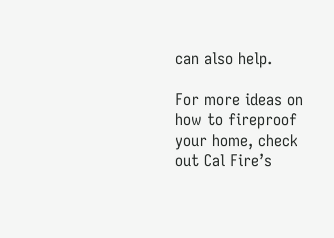can also help.

For more ideas on how to fireproof your home, check out Cal Fire’s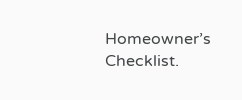Homeowner’s Checklist.